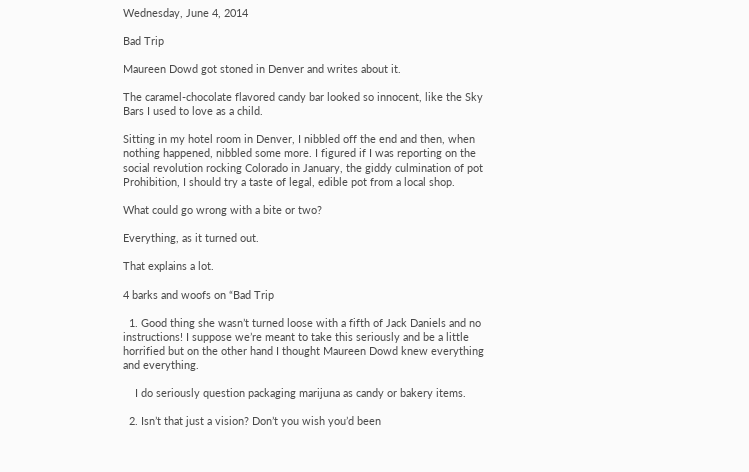Wednesday, June 4, 2014

Bad Trip

Maureen Dowd got stoned in Denver and writes about it.

The caramel-chocolate flavored candy bar looked so innocent, like the Sky Bars I used to love as a child.

Sitting in my hotel room in Denver, I nibbled off the end and then, when nothing happened, nibbled some more. I figured if I was reporting on the social revolution rocking Colorado in January, the giddy culmination of pot Prohibition, I should try a taste of legal, edible pot from a local shop.

What could go wrong with a bite or two?

Everything, as it turned out.

That explains a lot.

4 barks and woofs on “Bad Trip

  1. Good thing she wasn’t turned loose with a fifth of Jack Daniels and no instructions! I suppose we’re meant to take this seriously and be a little horrified but on the other hand I thought Maureen Dowd knew everything and everything.

    I do seriously question packaging marijuna as candy or bakery items.

  2. Isn’t that just a vision? Don’t you wish you’d been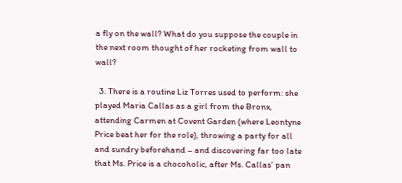a fly on the wall? What do you suppose the couple in the next room thought of her rocketing from wall to wall?

  3. There is a routine Liz Torres used to perform: she played Maria Callas as a girl from the Bronx, attending Carmen at Covent Garden (where Leontyne Price beat her for the role), throwing a party for all and sundry beforehand – and discovering far too late that Ms. Price is a chocoholic, after Ms. Callas’ pan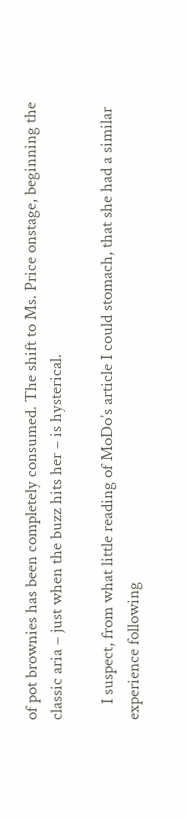of pot brownies has been completely consumed. The shift to Ms. Price onstage, beginning the classic aria – just when the buzz hits her – is hysterical.

    I suspect, from what little reading of MoDo’s article I could stomach, that she had a similar experience following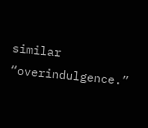similar “overindulgence.”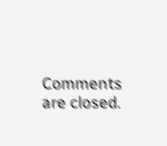Comments are closed.